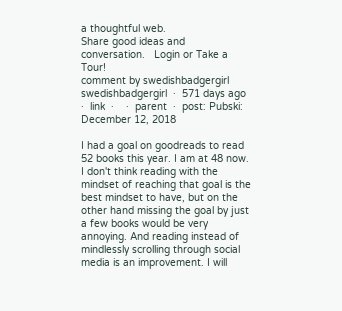a thoughtful web.
Share good ideas and conversation.   Login or Take a Tour!
comment by swedishbadgergirl
swedishbadgergirl  ·  571 days ago  ·  link  ·    ·  parent  ·  post: Pubski: December 12, 2018

I had a goal on goodreads to read 52 books this year. I am at 48 now. I don't think reading with the mindset of reaching that goal is the best mindset to have, but on the other hand missing the goal by just a few books would be very annoying. And reading instead of mindlessly scrolling through social media is an improvement. I will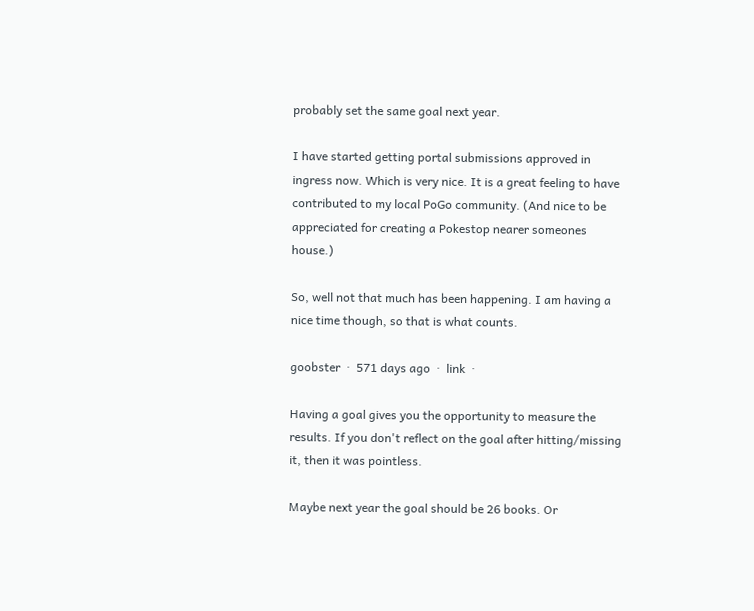probably set the same goal next year.

I have started getting portal submissions approved in ingress now. Which is very nice. It is a great feeling to have contributed to my local PoGo community. (And nice to be appreciated for creating a Pokestop nearer someones house.)

So, well not that much has been happening. I am having a nice time though, so that is what counts.

goobster  ·  571 days ago  ·  link  ·

Having a goal gives you the opportunity to measure the results. If you don't reflect on the goal after hitting/missing it, then it was pointless.

Maybe next year the goal should be 26 books. Or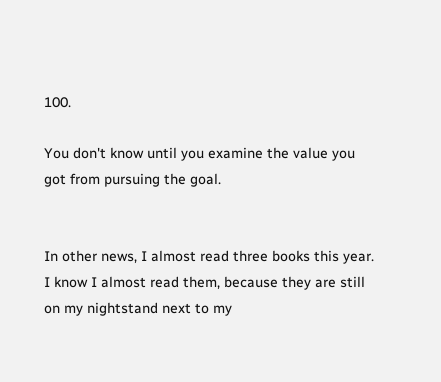100.

You don't know until you examine the value you got from pursuing the goal.


In other news, I almost read three books this year. I know I almost read them, because they are still on my nightstand next to my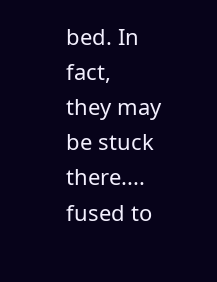bed. In fact, they may be stuck there.... fused to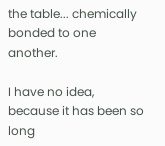the table... chemically bonded to one another.

I have no idea, because it has been so long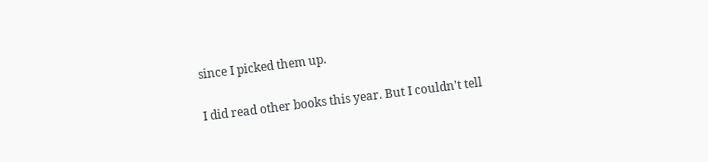since I picked them up.

I did read other books this year. But I couldn't tell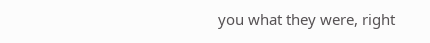you what they were, right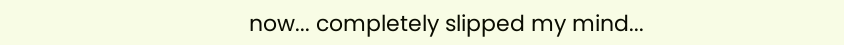now... completely slipped my mind...